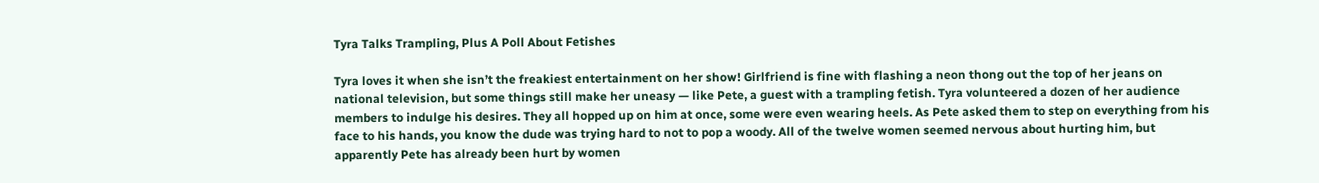Tyra Talks Trampling, Plus A Poll About Fetishes

Tyra loves it when she isn’t the freakiest entertainment on her show! Girlfriend is fine with flashing a neon thong out the top of her jeans on national television, but some things still make her uneasy — like Pete, a guest with a trampling fetish. Tyra volunteered a dozen of her audience members to indulge his desires. They all hopped up on him at once, some were even wearing heels. As Pete asked them to step on everything from his face to his hands, you know the dude was trying hard to not to pop a woody. All of the twelve women seemed nervous about hurting him, but apparently Pete has already been hurt by women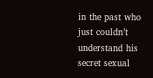in the past who just couldn’t understand his secret sexual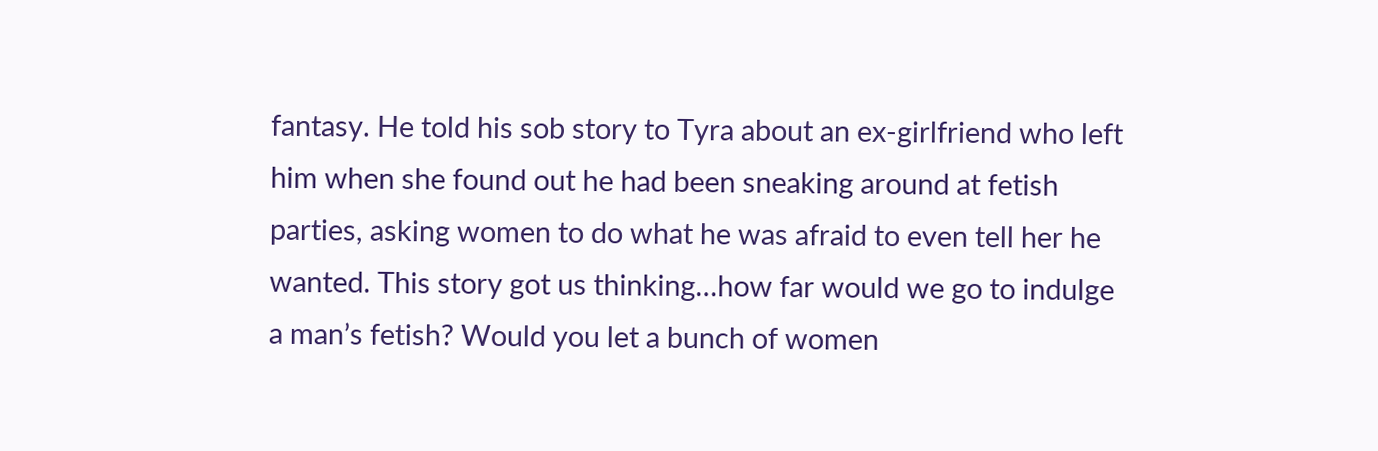fantasy. He told his sob story to Tyra about an ex-girlfriend who left him when she found out he had been sneaking around at fetish parties, asking women to do what he was afraid to even tell her he wanted. This story got us thinking…how far would we go to indulge a man’s fetish? Would you let a bunch of women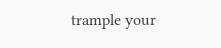trample your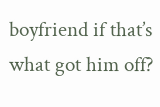boyfriend if that’s what got him off?